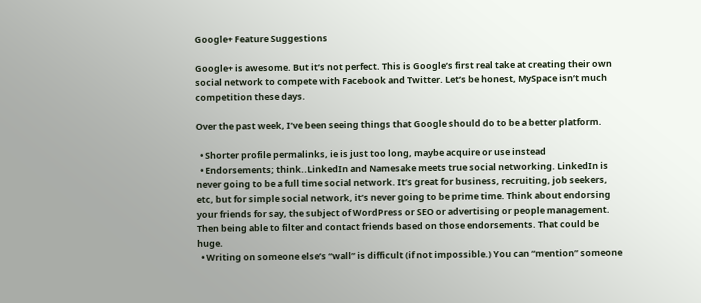Google+ Feature Suggestions

Google+ is awesome. But it’s not perfect. This is Google’s first real take at creating their own social network to compete with Facebook and Twitter. Let’s be honest, MySpace isn’t much competition these days.

Over the past week, I’ve been seeing things that Google should do to be a better platform.

  • Shorter profile permalinks, ie is just too long, maybe acquire or use instead
  • Endorsements; think..LinkedIn and Namesake meets true social networking. LinkedIn is never going to be a full time social network. It’s great for business, recruiting, job seekers, etc, but for simple social network, it’s never going to be prime time. Think about endorsing your friends for say, the subject of WordPress or SEO or advertising or people management. Then being able to filter and contact friends based on those endorsements. That could be huge.
  • Writing on someone else’s “wall” is difficult (if not impossible.) You can “mention” someone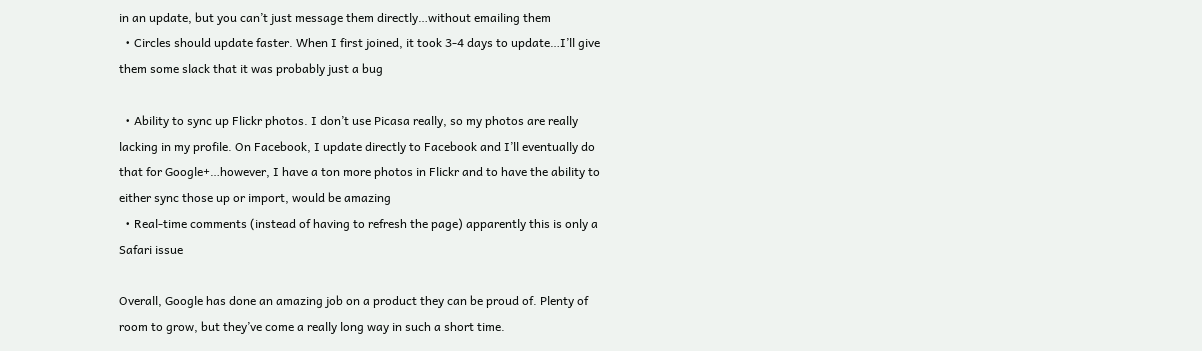in an update, but you can’t just message them directly…without emailing them
  • Circles should update faster. When I first joined, it took 3-4 days to update…I’ll give them some slack that it was probably just a bug

  • Ability to sync up Flickr photos. I don’t use Picasa really, so my photos are really lacking in my profile. On Facebook, I update directly to Facebook and I’ll eventually do that for Google+…however, I have a ton more photos in Flickr and to have the ability to either sync those up or import, would be amazing
  • Real-time comments (instead of having to refresh the page) apparently this is only a Safari issue

Overall, Google has done an amazing job on a product they can be proud of. Plenty of room to grow, but they’ve come a really long way in such a short time.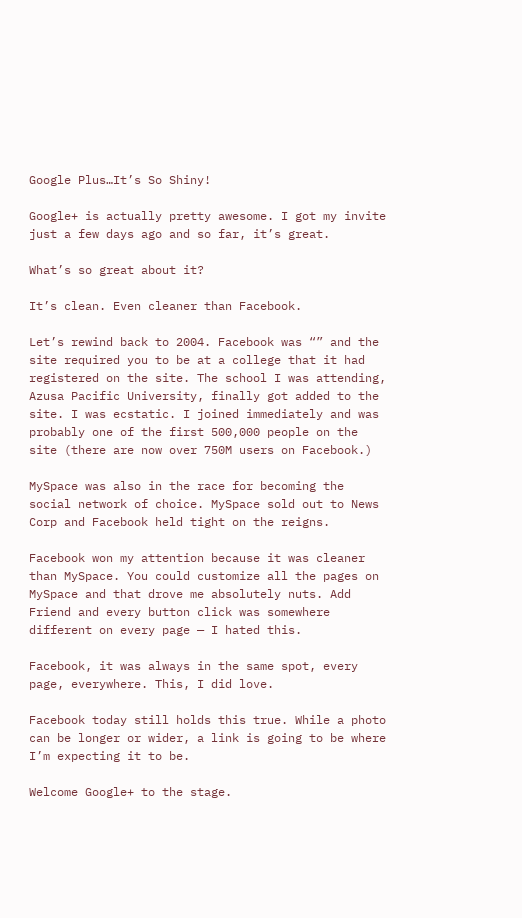Google Plus…It’s So Shiny!

Google+ is actually pretty awesome. I got my invite just a few days ago and so far, it’s great.

What’s so great about it?

It’s clean. Even cleaner than Facebook.

Let’s rewind back to 2004. Facebook was “” and the site required you to be at a college that it had registered on the site. The school I was attending, Azusa Pacific University, finally got added to the site. I was ecstatic. I joined immediately and was probably one of the first 500,000 people on the site (there are now over 750M users on Facebook.)

MySpace was also in the race for becoming the social network of choice. MySpace sold out to News Corp and Facebook held tight on the reigns.

Facebook won my attention because it was cleaner than MySpace. You could customize all the pages on MySpace and that drove me absolutely nuts. Add Friend and every button click was somewhere different on every page — I hated this.

Facebook, it was always in the same spot, every page, everywhere. This, I did love.

Facebook today still holds this true. While a photo can be longer or wider, a link is going to be where I’m expecting it to be.

Welcome Google+ to the stage.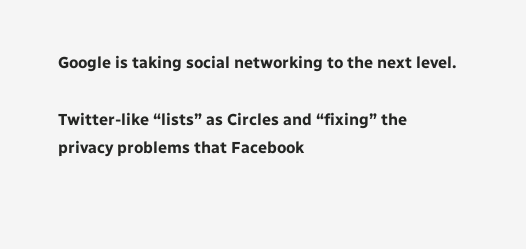Google is taking social networking to the next level.

Twitter-like “lists” as Circles and “fixing” the privacy problems that Facebook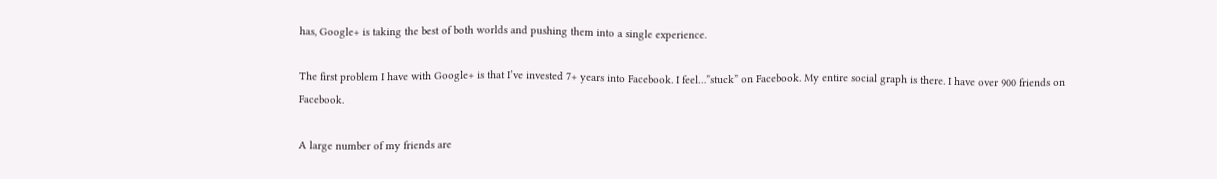has, Google+ is taking the best of both worlds and pushing them into a single experience.

The first problem I have with Google+ is that I’ve invested 7+ years into Facebook. I feel…”stuck” on Facebook. My entire social graph is there. I have over 900 friends on Facebook.

A large number of my friends are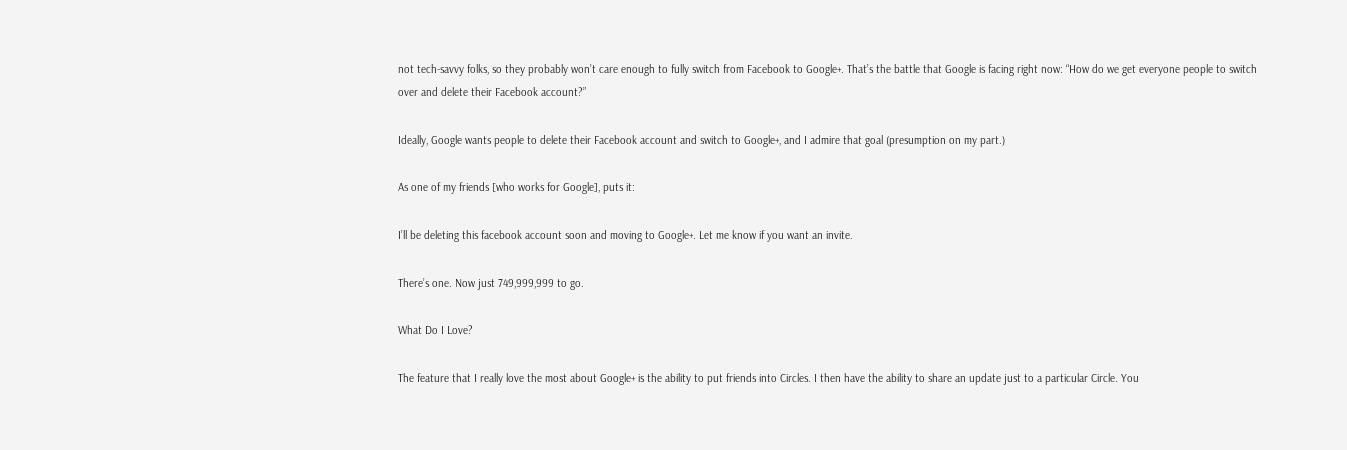not tech-savvy folks, so they probably won’t care enough to fully switch from Facebook to Google+. That’s the battle that Google is facing right now: “How do we get everyone people to switch over and delete their Facebook account?”

Ideally, Google wants people to delete their Facebook account and switch to Google+, and I admire that goal (presumption on my part.)

As one of my friends [who works for Google], puts it:

I’ll be deleting this facebook account soon and moving to Google+. Let me know if you want an invite.

There’s one. Now just 749,999,999 to go.

What Do I Love?

The feature that I really love the most about Google+ is the ability to put friends into Circles. I then have the ability to share an update just to a particular Circle. You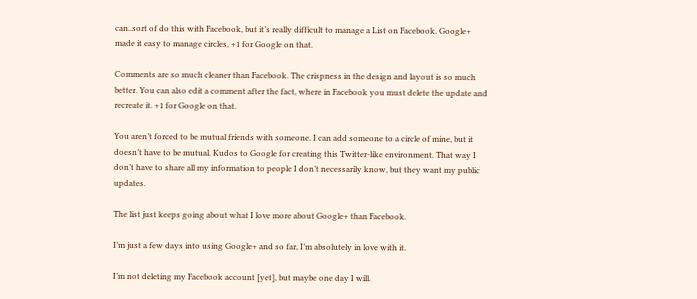can..sort of do this with Facebook, but it’s really difficult to manage a List on Facebook. Google+ made it easy to manage circles, +1 for Google on that.

Comments are so much cleaner than Facebook. The crispness in the design and layout is so much better. You can also edit a comment after the fact, where in Facebook you must delete the update and recreate it. +1 for Google on that.

You aren’t forced to be mutual friends with someone. I can add someone to a circle of mine, but it doesn’t have to be mutual. Kudos to Google for creating this Twitter-like environment. That way I don’t have to share all my information to people I don’t necessarily know, but they want my public updates.

The list just keeps going about what I love more about Google+ than Facebook.

I’m just a few days into using Google+ and so far, I’m absolutely in love with it.

I’m not deleting my Facebook account [yet], but maybe one day I will.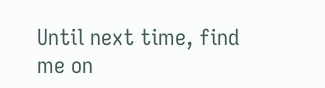Until next time, find me on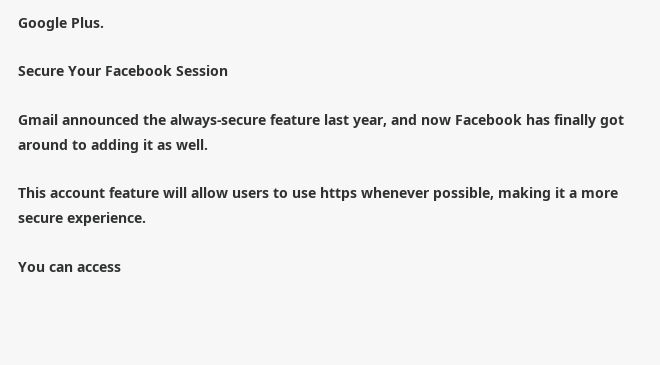Google Plus.

Secure Your Facebook Session

Gmail announced the always-secure feature last year, and now Facebook has finally got around to adding it as well.

This account feature will allow users to use https whenever possible, making it a more secure experience.

You can access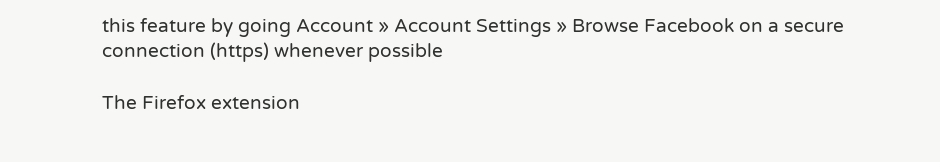this feature by going Account » Account Settings » Browse Facebook on a secure connection (https) whenever possible

The Firefox extension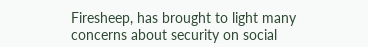Firesheep, has brought to light many concerns about security on social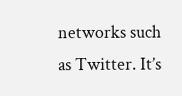networks such as Twitter. It’s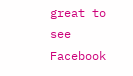great to see Facebook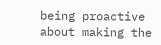being proactive about making the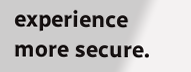experience more secure.